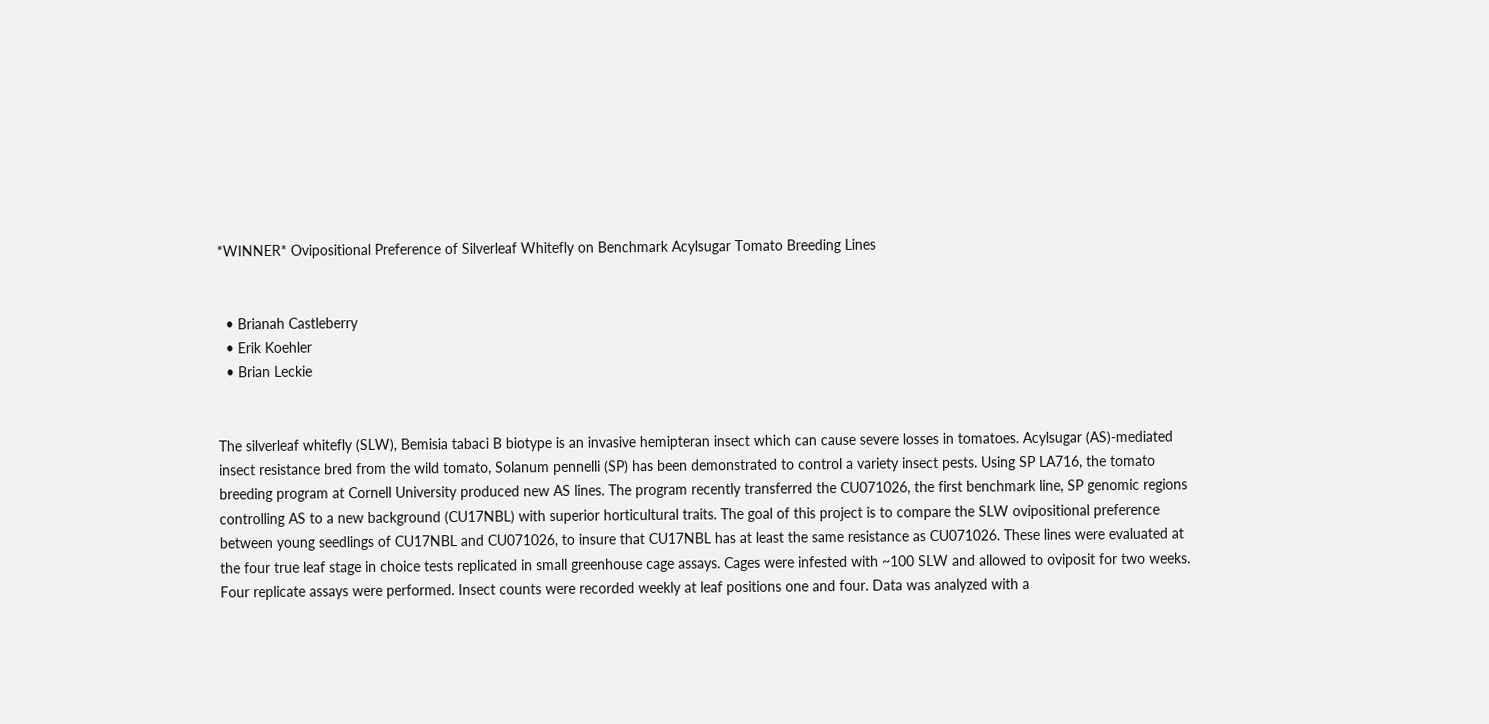*WINNER* Ovipositional Preference of Silverleaf Whitefly on Benchmark Acylsugar Tomato Breeding Lines


  • Brianah Castleberry
  • Erik Koehler
  • Brian Leckie


The silverleaf whitefly (SLW), Bemisia tabaci B biotype is an invasive hemipteran insect which can cause severe losses in tomatoes. Acylsugar (AS)-mediated insect resistance bred from the wild tomato, Solanum pennelli (SP) has been demonstrated to control a variety insect pests. Using SP LA716, the tomato breeding program at Cornell University produced new AS lines. The program recently transferred the CU071026, the first benchmark line, SP genomic regions controlling AS to a new background (CU17NBL) with superior horticultural traits. The goal of this project is to compare the SLW ovipositional preference between young seedlings of CU17NBL and CU071026, to insure that CU17NBL has at least the same resistance as CU071026. These lines were evaluated at the four true leaf stage in choice tests replicated in small greenhouse cage assays. Cages were infested with ~100 SLW and allowed to oviposit for two weeks. Four replicate assays were performed. Insect counts were recorded weekly at leaf positions one and four. Data was analyzed with a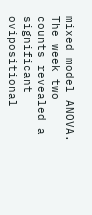mixed model ANOVA. The week two counts revealed a significant ovipositional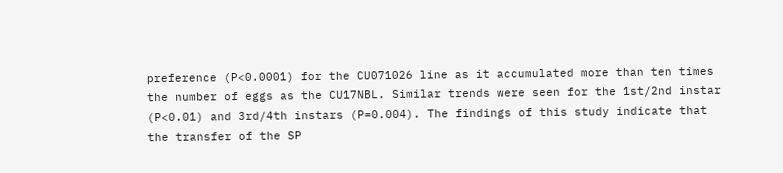preference (P<0.0001) for the CU071026 line as it accumulated more than ten times the number of eggs as the CU17NBL. Similar trends were seen for the 1st/2nd instar (P<0.01) and 3rd/4th instars (P=0.004). The findings of this study indicate that the transfer of the SP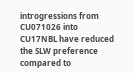introgressions from CU071026 into CU17NBL have reduced the SLW preference compared to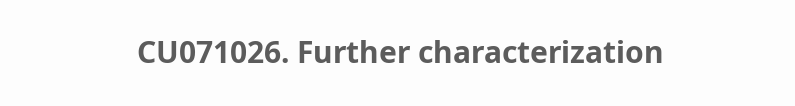CU071026. Further characterization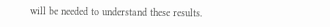will be needed to understand these results.